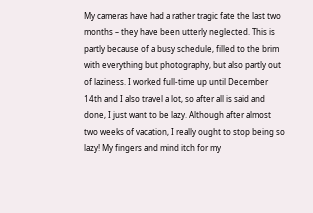My cameras have had a rather tragic fate the last two months – they have been utterly neglected. This is partly because of a busy schedule, filled to the brim with everything but photography, but also partly out of laziness. I worked full-time up until December 14th and I also travel a lot, so after all is said and done, I just want to be lazy. Although after almost two weeks of vacation, I really ought to stop being so lazy! My fingers and mind itch for my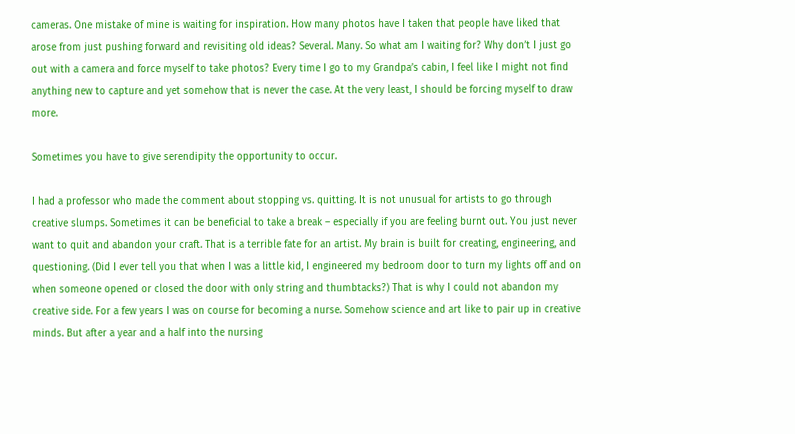cameras. One mistake of mine is waiting for inspiration. How many photos have I taken that people have liked that arose from just pushing forward and revisiting old ideas? Several. Many. So what am I waiting for? Why don’t I just go out with a camera and force myself to take photos? Every time I go to my Grandpa’s cabin, I feel like I might not find anything new to capture and yet somehow that is never the case. At the very least, I should be forcing myself to draw more.

Sometimes you have to give serendipity the opportunity to occur.

I had a professor who made the comment about stopping vs. quitting. It is not unusual for artists to go through creative slumps. Sometimes it can be beneficial to take a break – especially if you are feeling burnt out. You just never want to quit and abandon your craft. That is a terrible fate for an artist. My brain is built for creating, engineering, and questioning. (Did I ever tell you that when I was a little kid, I engineered my bedroom door to turn my lights off and on when someone opened or closed the door with only string and thumbtacks?) That is why I could not abandon my creative side. For a few years I was on course for becoming a nurse. Somehow science and art like to pair up in creative minds. But after a year and a half into the nursing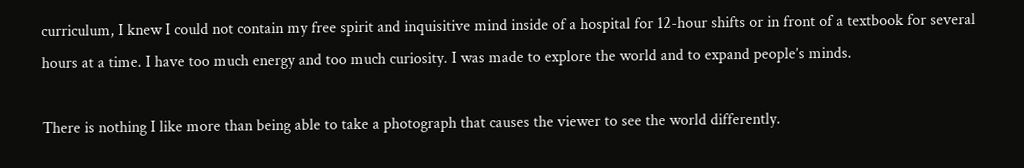curriculum, I knew I could not contain my free spirit and inquisitive mind inside of a hospital for 12-hour shifts or in front of a textbook for several hours at a time. I have too much energy and too much curiosity. I was made to explore the world and to expand people’s minds.

There is nothing I like more than being able to take a photograph that causes the viewer to see the world differently.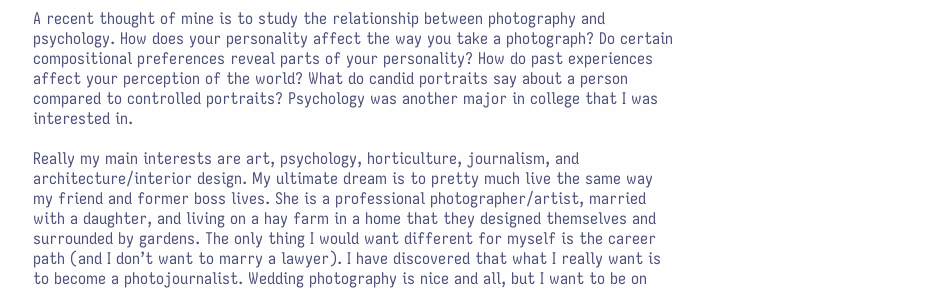A recent thought of mine is to study the relationship between photography and psychology. How does your personality affect the way you take a photograph? Do certain compositional preferences reveal parts of your personality? How do past experiences affect your perception of the world? What do candid portraits say about a person compared to controlled portraits? Psychology was another major in college that I was interested in.

Really my main interests are art, psychology, horticulture, journalism, and architecture/interior design. My ultimate dream is to pretty much live the same way my friend and former boss lives. She is a professional photographer/artist, married with a daughter, and living on a hay farm in a home that they designed themselves and surrounded by gardens. The only thing I would want different for myself is the career path (and I don’t want to marry a lawyer). I have discovered that what I really want is to become a photojournalist. Wedding photography is nice and all, but I want to be on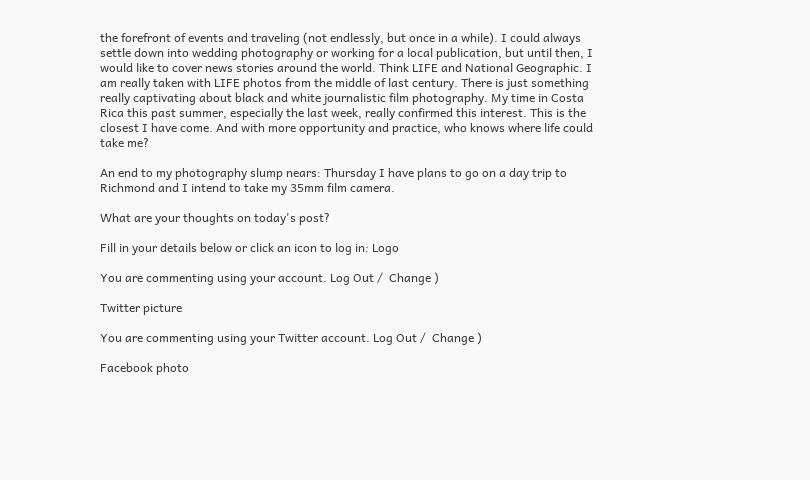the forefront of events and traveling (not endlessly, but once in a while). I could always settle down into wedding photography or working for a local publication, but until then, I would like to cover news stories around the world. Think LIFE and National Geographic. I am really taken with LIFE photos from the middle of last century. There is just something really captivating about black and white journalistic film photography. My time in Costa Rica this past summer, especially the last week, really confirmed this interest. This is the closest I have come. And with more opportunity and practice, who knows where life could take me?

An end to my photography slump nears: Thursday I have plans to go on a day trip to Richmond and I intend to take my 35mm film camera.

What are your thoughts on today's post?

Fill in your details below or click an icon to log in: Logo

You are commenting using your account. Log Out /  Change )

Twitter picture

You are commenting using your Twitter account. Log Out /  Change )

Facebook photo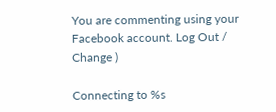You are commenting using your Facebook account. Log Out /  Change )

Connecting to %s